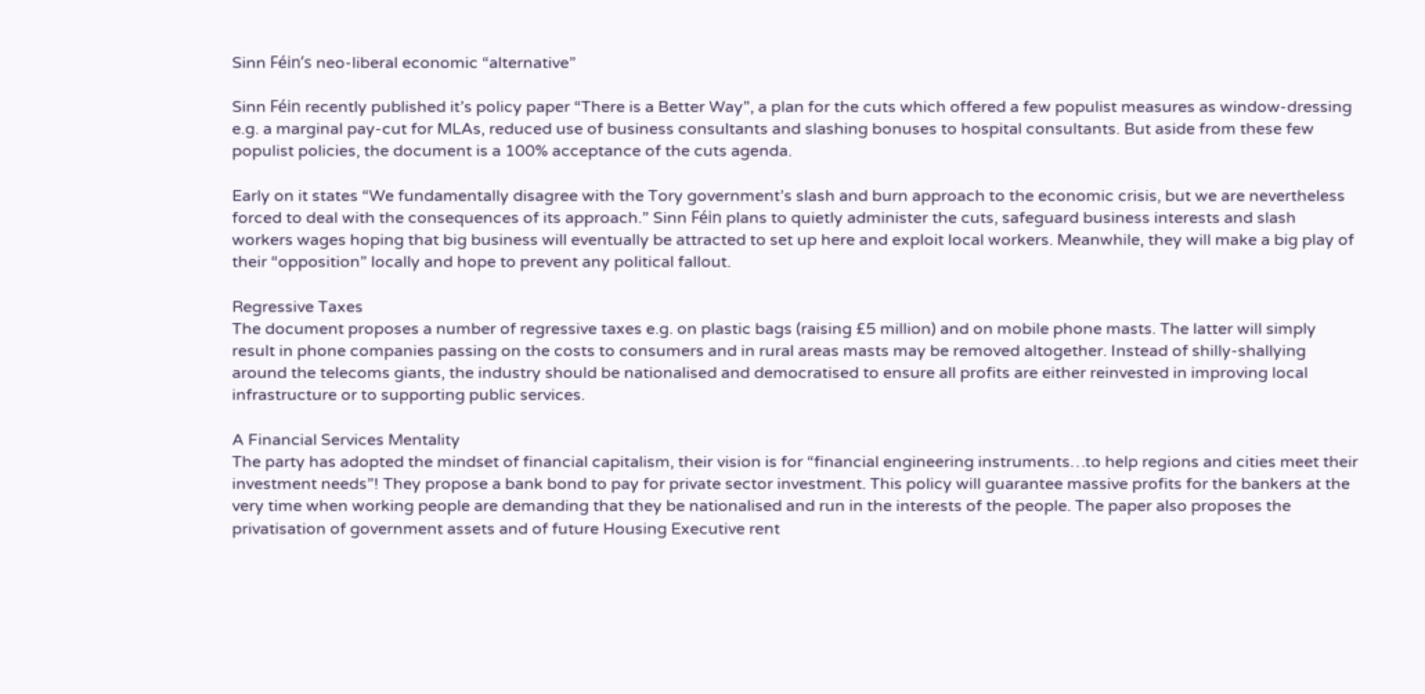Sinn Féin’s neo-liberal economic “alternative”

Sinn Féin recently published it’s policy paper “There is a Better Way”, a plan for the cuts which offered a few populist measures as window-dressing e.g. a marginal pay-cut for MLAs, reduced use of business consultants and slashing bonuses to hospital consultants. But aside from these few populist policies, the document is a 100% acceptance of the cuts agenda.

Early on it states “We fundamentally disagree with the Tory government’s slash and burn approach to the economic crisis, but we are nevertheless forced to deal with the consequences of its approach.” Sinn Féin plans to quietly administer the cuts, safeguard business interests and slash workers wages hoping that big business will eventually be attracted to set up here and exploit local workers. Meanwhile, they will make a big play of their “opposition” locally and hope to prevent any political fallout.

Regressive Taxes
The document proposes a number of regressive taxes e.g. on plastic bags (raising £5 million) and on mobile phone masts. The latter will simply result in phone companies passing on the costs to consumers and in rural areas masts may be removed altogether. Instead of shilly-shallying around the telecoms giants, the industry should be nationalised and democratised to ensure all profits are either reinvested in improving local infrastructure or to supporting public services.

A Financial Services Mentality
The party has adopted the mindset of financial capitalism, their vision is for “financial engineering instruments…to help regions and cities meet their investment needs”! They propose a bank bond to pay for private sector investment. This policy will guarantee massive profits for the bankers at the very time when working people are demanding that they be nationalised and run in the interests of the people. The paper also proposes the privatisation of government assets and of future Housing Executive rent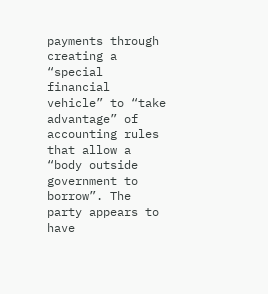payments through creating a “special financial vehicle” to “take advantage” of accounting rules that allow a “body outside government to borrow”. The party appears to have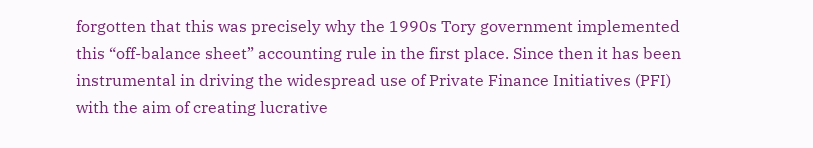forgotten that this was precisely why the 1990s Tory government implemented this “off-balance sheet” accounting rule in the first place. Since then it has been instrumental in driving the widespread use of Private Finance Initiatives (PFI) with the aim of creating lucrative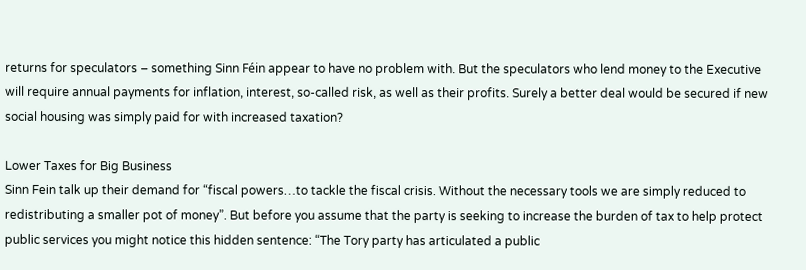returns for speculators – something Sinn Féin appear to have no problem with. But the speculators who lend money to the Executive will require annual payments for inflation, interest, so-called risk, as well as their profits. Surely a better deal would be secured if new social housing was simply paid for with increased taxation?

Lower Taxes for Big Business
Sinn Fein talk up their demand for “fiscal powers…to tackle the fiscal crisis. Without the necessary tools we are simply reduced to redistributing a smaller pot of money”. But before you assume that the party is seeking to increase the burden of tax to help protect public services you might notice this hidden sentence: “The Tory party has articulated a public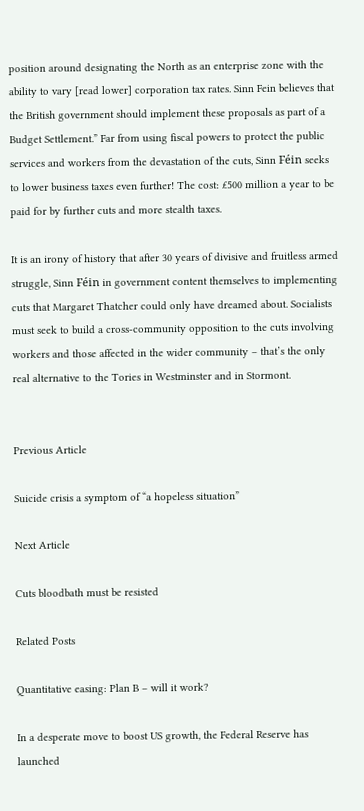position around designating the North as an enterprise zone with the ability to vary [read lower] corporation tax rates. Sinn Fein believes that the British government should implement these proposals as part of a Budget Settlement.” Far from using fiscal powers to protect the public services and workers from the devastation of the cuts, Sinn Féin seeks to lower business taxes even further! The cost: £500 million a year to be paid for by further cuts and more stealth taxes.

It is an irony of history that after 30 years of divisive and fruitless armed struggle, Sinn Féin in government content themselves to implementing cuts that Margaret Thatcher could only have dreamed about. Socialists must seek to build a cross-community opposition to the cuts involving workers and those affected in the wider community – that’s the only real alternative to the Tories in Westminster and in Stormont.


Previous Article

Suicide crisis a symptom of “a hopeless situation”

Next Article

Cuts bloodbath must be resisted

Related Posts

Quantitative easing: Plan B – will it work?

In a desperate move to boost US growth, the Federal Reserve has launched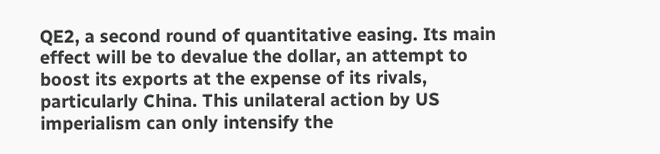QE2, a second round of quantitative easing. Its main effect will be to devalue the dollar, an attempt to boost its exports at the expense of its rivals, particularly China. This unilateral action by US imperialism can only intensify the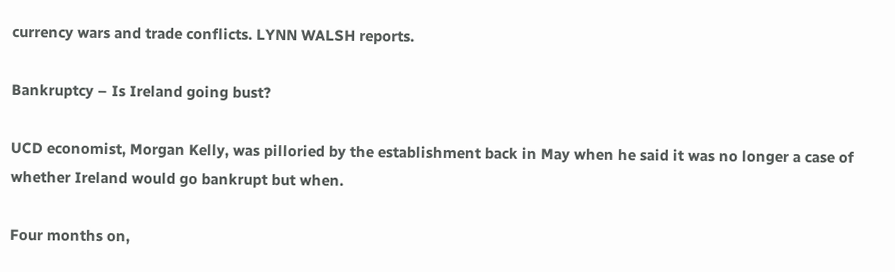currency wars and trade conflicts. LYNN WALSH reports.

Bankruptcy – Is Ireland going bust?

UCD economist, Morgan Kelly, was pilloried by the establishment back in May when he said it was no longer a case of whether Ireland would go bankrupt but when.

Four months on,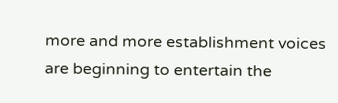more and more establishment voices are beginning to entertain the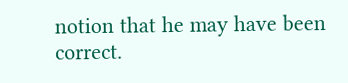notion that he may have been correct.